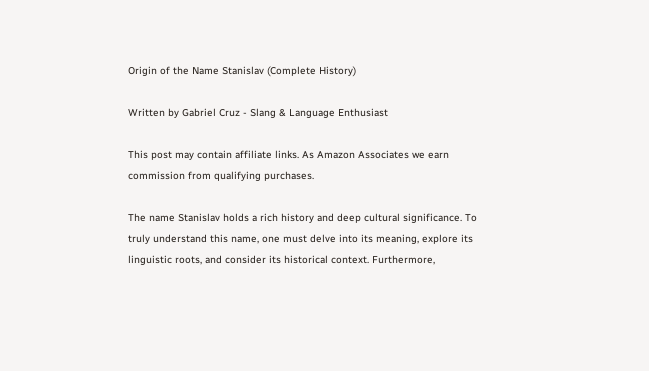Origin of the Name Stanislav (Complete History)

Written by Gabriel Cruz - Slang & Language Enthusiast

This post may contain affiliate links. As Amazon Associates we earn commission from qualifying purchases.

The name Stanislav holds a rich history and deep cultural significance. To truly understand this name, one must delve into its meaning, explore its linguistic roots, and consider its historical context. Furthermore,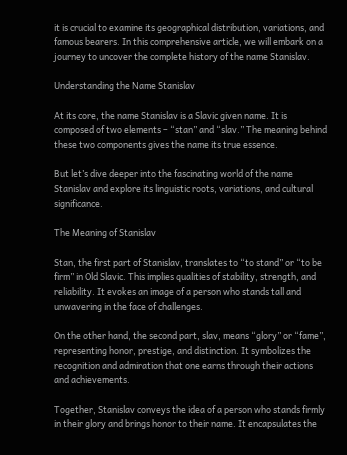it is crucial to examine its geographical distribution, variations, and famous bearers. In this comprehensive article, we will embark on a journey to uncover the complete history of the name Stanislav.

Understanding the Name Stanislav

At its core, the name Stanislav is a Slavic given name. It is composed of two elements – “stan” and “slav.” The meaning behind these two components gives the name its true essence.

But let’s dive deeper into the fascinating world of the name Stanislav and explore its linguistic roots, variations, and cultural significance.

The Meaning of Stanislav

Stan, the first part of Stanislav, translates to “to stand” or “to be firm” in Old Slavic. This implies qualities of stability, strength, and reliability. It evokes an image of a person who stands tall and unwavering in the face of challenges.

On the other hand, the second part, slav, means “glory” or “fame”, representing honor, prestige, and distinction. It symbolizes the recognition and admiration that one earns through their actions and achievements.

Together, Stanislav conveys the idea of a person who stands firmly in their glory and brings honor to their name. It encapsulates the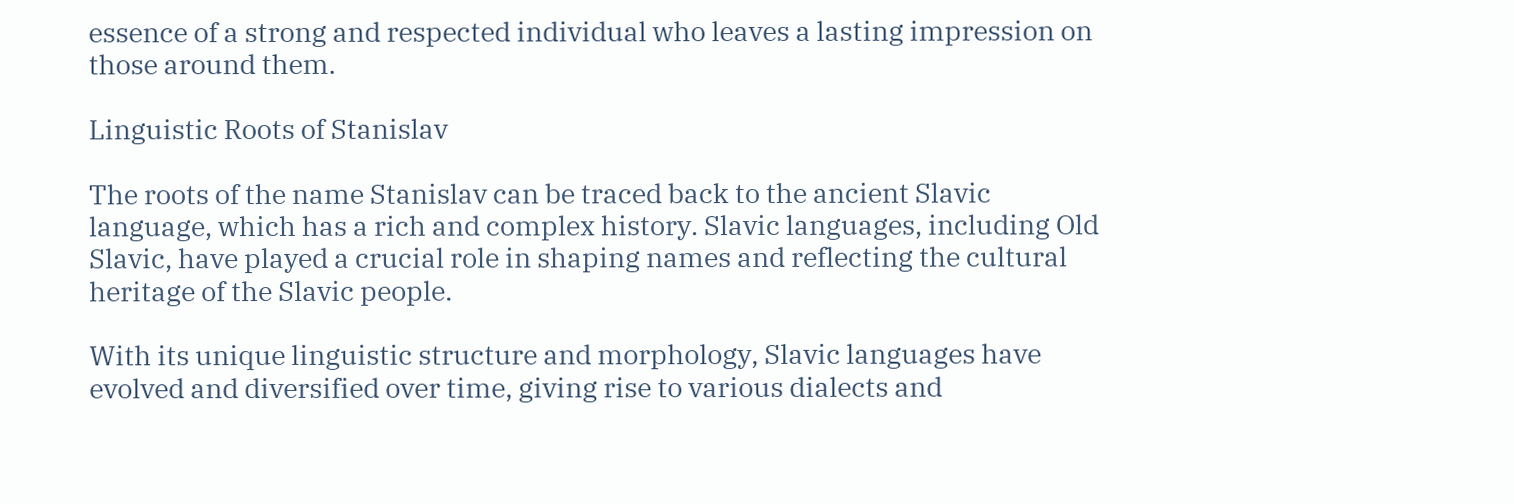essence of a strong and respected individual who leaves a lasting impression on those around them.

Linguistic Roots of Stanislav

The roots of the name Stanislav can be traced back to the ancient Slavic language, which has a rich and complex history. Slavic languages, including Old Slavic, have played a crucial role in shaping names and reflecting the cultural heritage of the Slavic people.

With its unique linguistic structure and morphology, Slavic languages have evolved and diversified over time, giving rise to various dialects and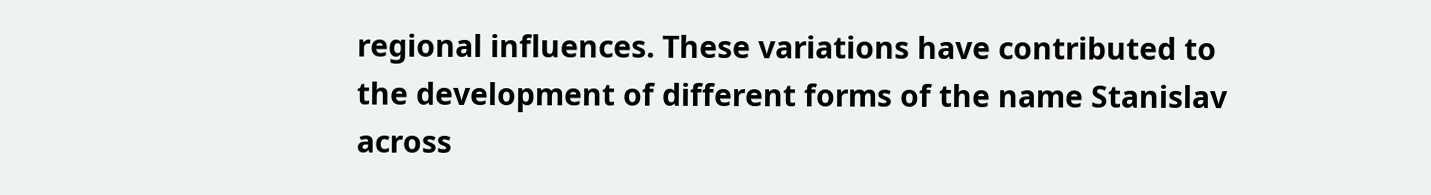regional influences. These variations have contributed to the development of different forms of the name Stanislav across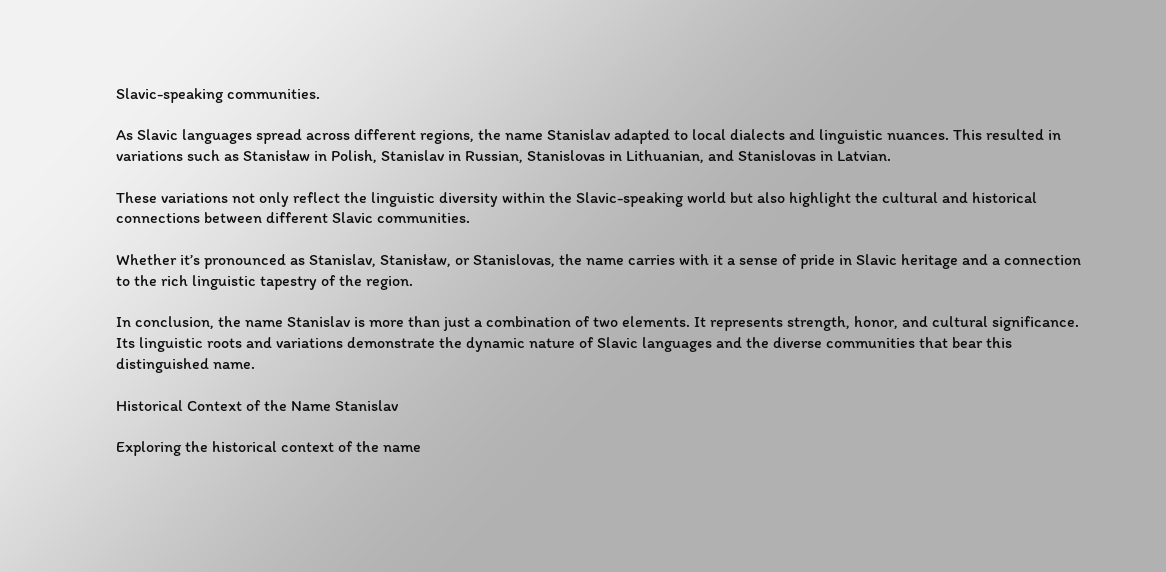Slavic-speaking communities.

As Slavic languages spread across different regions, the name Stanislav adapted to local dialects and linguistic nuances. This resulted in variations such as Stanisław in Polish, Stanislav in Russian, Stanislovas in Lithuanian, and Stanislovas in Latvian.

These variations not only reflect the linguistic diversity within the Slavic-speaking world but also highlight the cultural and historical connections between different Slavic communities.

Whether it’s pronounced as Stanislav, Stanisław, or Stanislovas, the name carries with it a sense of pride in Slavic heritage and a connection to the rich linguistic tapestry of the region.

In conclusion, the name Stanislav is more than just a combination of two elements. It represents strength, honor, and cultural significance. Its linguistic roots and variations demonstrate the dynamic nature of Slavic languages and the diverse communities that bear this distinguished name.

Historical Context of the Name Stanislav

Exploring the historical context of the name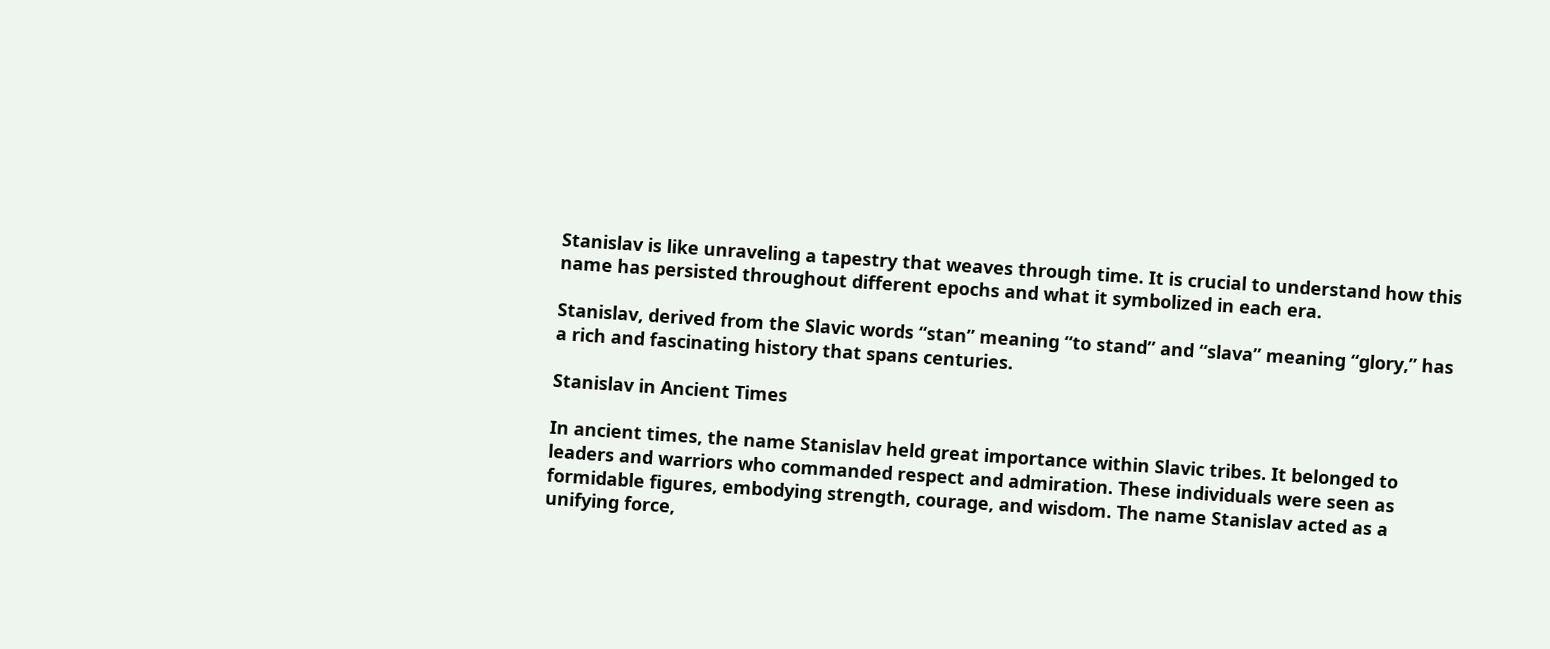Stanislav is like unraveling a tapestry that weaves through time. It is crucial to understand how this name has persisted throughout different epochs and what it symbolized in each era.

Stanislav, derived from the Slavic words “stan” meaning “to stand” and “slava” meaning “glory,” has a rich and fascinating history that spans centuries.

Stanislav in Ancient Times

In ancient times, the name Stanislav held great importance within Slavic tribes. It belonged to leaders and warriors who commanded respect and admiration. These individuals were seen as formidable figures, embodying strength, courage, and wisdom. The name Stanislav acted as a unifying force,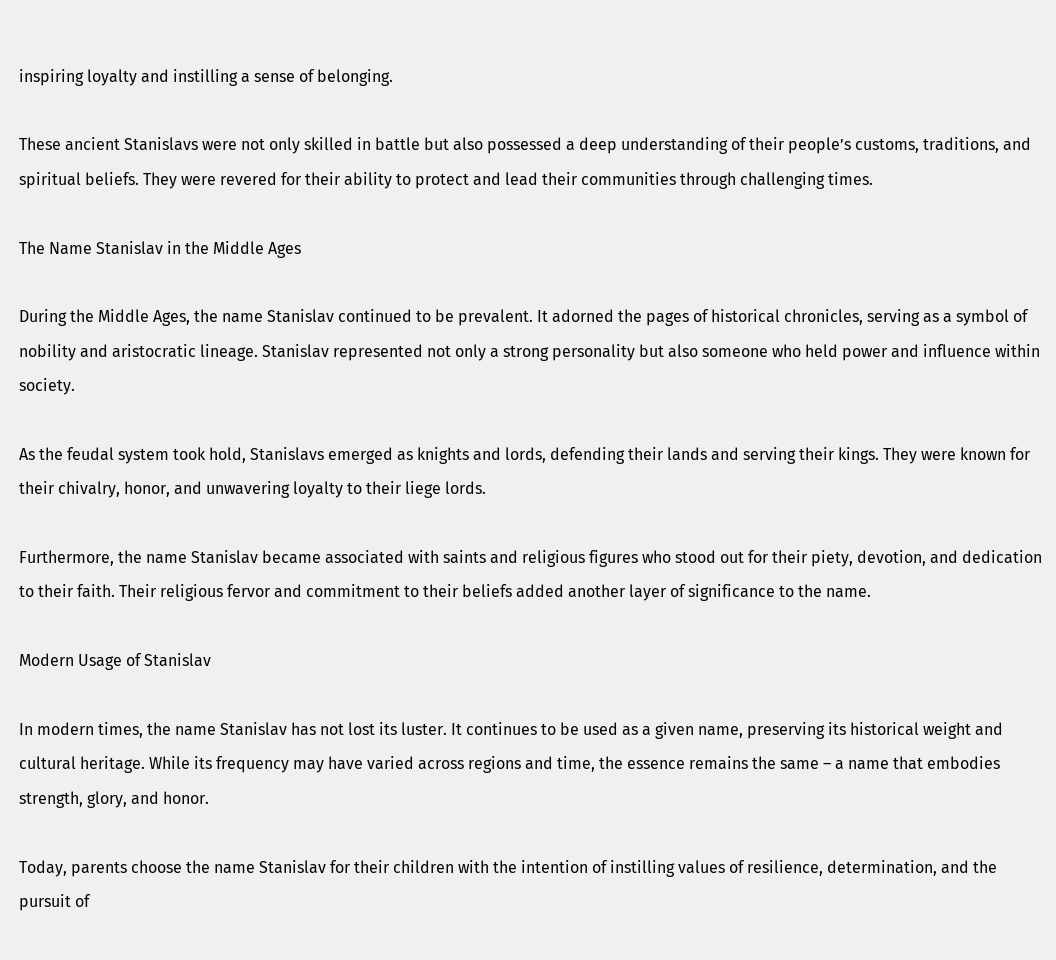inspiring loyalty and instilling a sense of belonging.

These ancient Stanislavs were not only skilled in battle but also possessed a deep understanding of their people’s customs, traditions, and spiritual beliefs. They were revered for their ability to protect and lead their communities through challenging times.

The Name Stanislav in the Middle Ages

During the Middle Ages, the name Stanislav continued to be prevalent. It adorned the pages of historical chronicles, serving as a symbol of nobility and aristocratic lineage. Stanislav represented not only a strong personality but also someone who held power and influence within society.

As the feudal system took hold, Stanislavs emerged as knights and lords, defending their lands and serving their kings. They were known for their chivalry, honor, and unwavering loyalty to their liege lords.

Furthermore, the name Stanislav became associated with saints and religious figures who stood out for their piety, devotion, and dedication to their faith. Their religious fervor and commitment to their beliefs added another layer of significance to the name.

Modern Usage of Stanislav

In modern times, the name Stanislav has not lost its luster. It continues to be used as a given name, preserving its historical weight and cultural heritage. While its frequency may have varied across regions and time, the essence remains the same – a name that embodies strength, glory, and honor.

Today, parents choose the name Stanislav for their children with the intention of instilling values of resilience, determination, and the pursuit of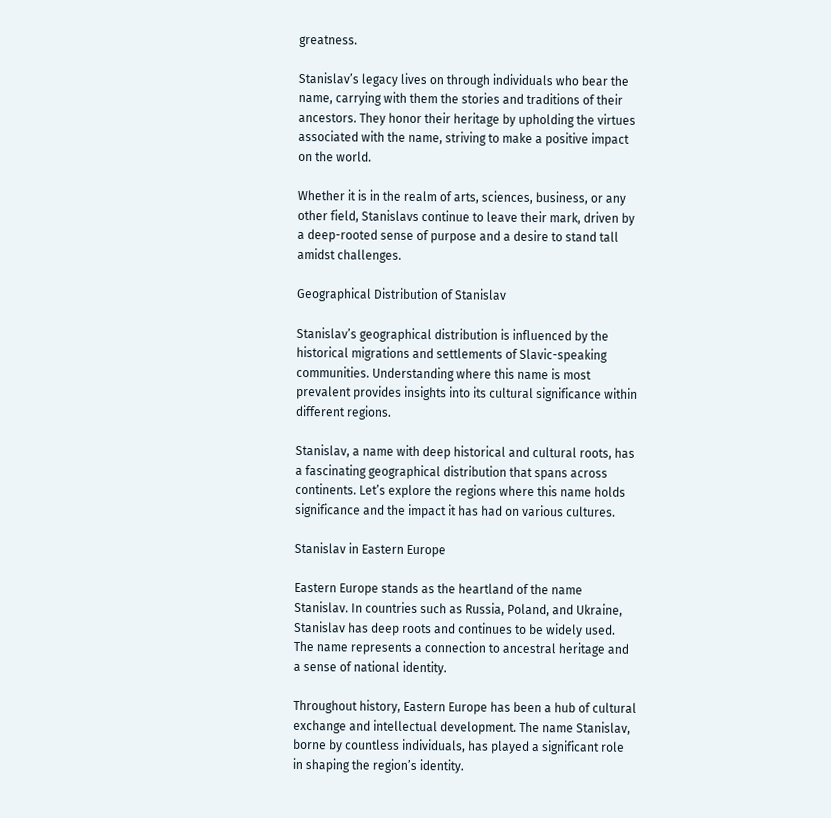greatness.

Stanislav’s legacy lives on through individuals who bear the name, carrying with them the stories and traditions of their ancestors. They honor their heritage by upholding the virtues associated with the name, striving to make a positive impact on the world.

Whether it is in the realm of arts, sciences, business, or any other field, Stanislavs continue to leave their mark, driven by a deep-rooted sense of purpose and a desire to stand tall amidst challenges.

Geographical Distribution of Stanislav

Stanislav’s geographical distribution is influenced by the historical migrations and settlements of Slavic-speaking communities. Understanding where this name is most prevalent provides insights into its cultural significance within different regions.

Stanislav, a name with deep historical and cultural roots, has a fascinating geographical distribution that spans across continents. Let’s explore the regions where this name holds significance and the impact it has had on various cultures.

Stanislav in Eastern Europe

Eastern Europe stands as the heartland of the name Stanislav. In countries such as Russia, Poland, and Ukraine, Stanislav has deep roots and continues to be widely used. The name represents a connection to ancestral heritage and a sense of national identity.

Throughout history, Eastern Europe has been a hub of cultural exchange and intellectual development. The name Stanislav, borne by countless individuals, has played a significant role in shaping the region’s identity.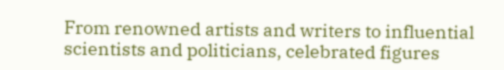From renowned artists and writers to influential scientists and politicians, celebrated figures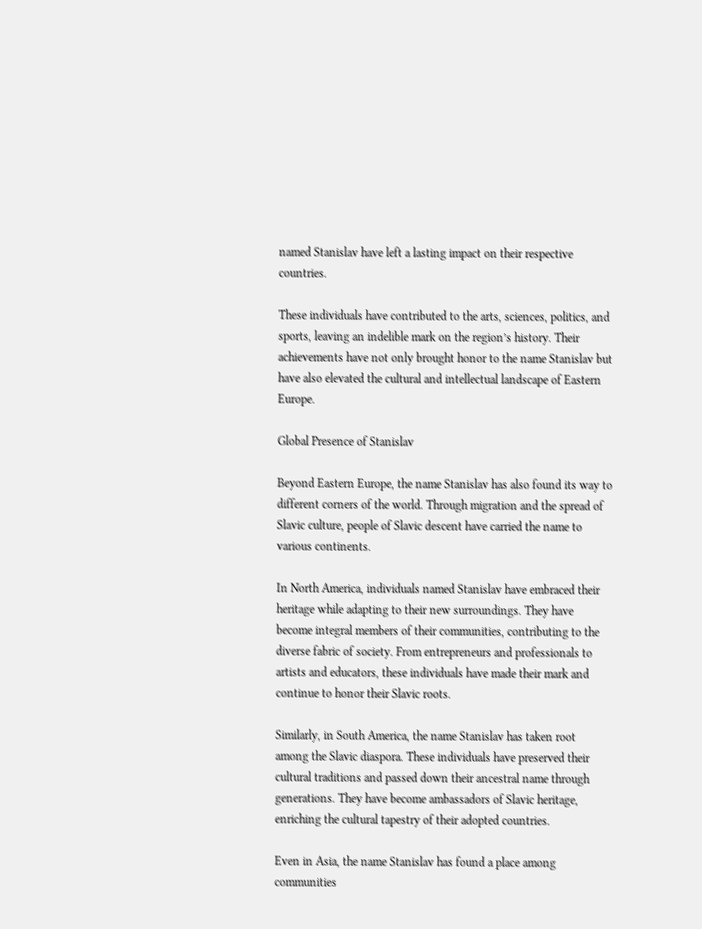named Stanislav have left a lasting impact on their respective countries.

These individuals have contributed to the arts, sciences, politics, and sports, leaving an indelible mark on the region’s history. Their achievements have not only brought honor to the name Stanislav but have also elevated the cultural and intellectual landscape of Eastern Europe.

Global Presence of Stanislav

Beyond Eastern Europe, the name Stanislav has also found its way to different corners of the world. Through migration and the spread of Slavic culture, people of Slavic descent have carried the name to various continents.

In North America, individuals named Stanislav have embraced their heritage while adapting to their new surroundings. They have become integral members of their communities, contributing to the diverse fabric of society. From entrepreneurs and professionals to artists and educators, these individuals have made their mark and continue to honor their Slavic roots.

Similarly, in South America, the name Stanislav has taken root among the Slavic diaspora. These individuals have preserved their cultural traditions and passed down their ancestral name through generations. They have become ambassadors of Slavic heritage, enriching the cultural tapestry of their adopted countries.

Even in Asia, the name Stanislav has found a place among communities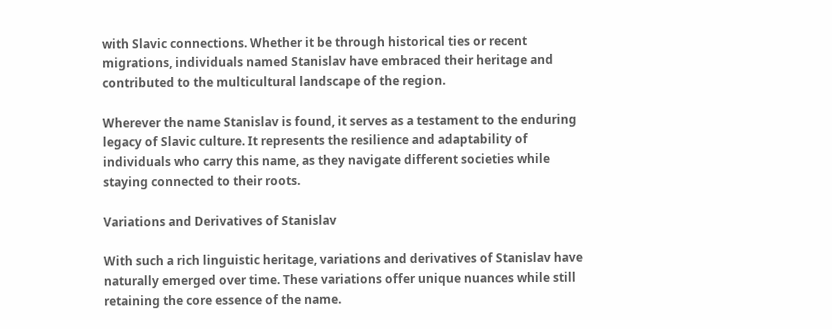with Slavic connections. Whether it be through historical ties or recent migrations, individuals named Stanislav have embraced their heritage and contributed to the multicultural landscape of the region.

Wherever the name Stanislav is found, it serves as a testament to the enduring legacy of Slavic culture. It represents the resilience and adaptability of individuals who carry this name, as they navigate different societies while staying connected to their roots.

Variations and Derivatives of Stanislav

With such a rich linguistic heritage, variations and derivatives of Stanislav have naturally emerged over time. These variations offer unique nuances while still retaining the core essence of the name.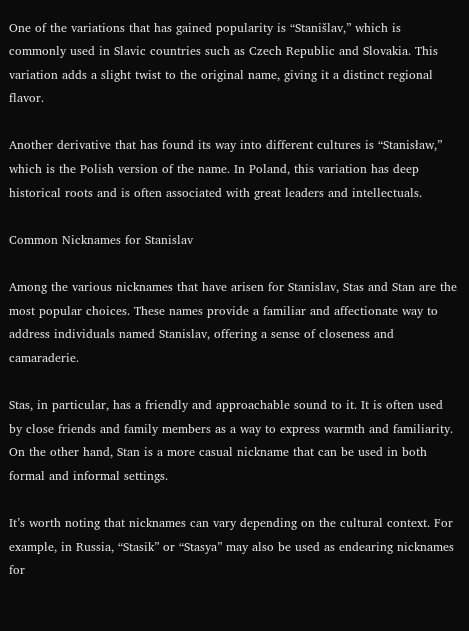One of the variations that has gained popularity is “Stanišlav,” which is commonly used in Slavic countries such as Czech Republic and Slovakia. This variation adds a slight twist to the original name, giving it a distinct regional flavor.

Another derivative that has found its way into different cultures is “Stanisław,” which is the Polish version of the name. In Poland, this variation has deep historical roots and is often associated with great leaders and intellectuals.

Common Nicknames for Stanislav

Among the various nicknames that have arisen for Stanislav, Stas and Stan are the most popular choices. These names provide a familiar and affectionate way to address individuals named Stanislav, offering a sense of closeness and camaraderie.

Stas, in particular, has a friendly and approachable sound to it. It is often used by close friends and family members as a way to express warmth and familiarity. On the other hand, Stan is a more casual nickname that can be used in both formal and informal settings.

It’s worth noting that nicknames can vary depending on the cultural context. For example, in Russia, “Stasik” or “Stasya” may also be used as endearing nicknames for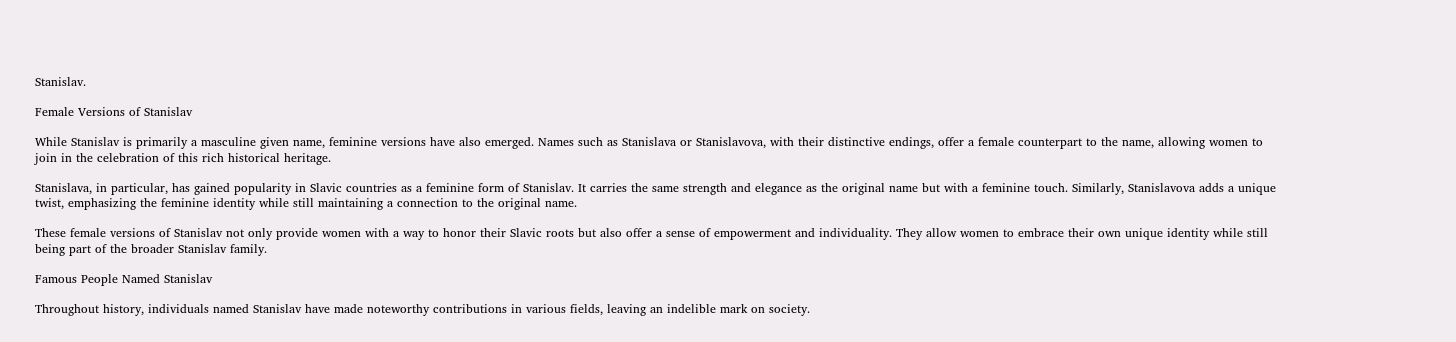Stanislav.

Female Versions of Stanislav

While Stanislav is primarily a masculine given name, feminine versions have also emerged. Names such as Stanislava or Stanislavova, with their distinctive endings, offer a female counterpart to the name, allowing women to join in the celebration of this rich historical heritage.

Stanislava, in particular, has gained popularity in Slavic countries as a feminine form of Stanislav. It carries the same strength and elegance as the original name but with a feminine touch. Similarly, Stanislavova adds a unique twist, emphasizing the feminine identity while still maintaining a connection to the original name.

These female versions of Stanislav not only provide women with a way to honor their Slavic roots but also offer a sense of empowerment and individuality. They allow women to embrace their own unique identity while still being part of the broader Stanislav family.

Famous People Named Stanislav

Throughout history, individuals named Stanislav have made noteworthy contributions in various fields, leaving an indelible mark on society.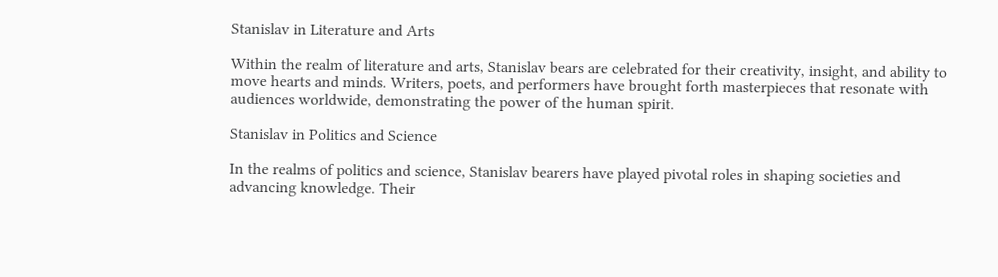Stanislav in Literature and Arts

Within the realm of literature and arts, Stanislav bears are celebrated for their creativity, insight, and ability to move hearts and minds. Writers, poets, and performers have brought forth masterpieces that resonate with audiences worldwide, demonstrating the power of the human spirit.

Stanislav in Politics and Science

In the realms of politics and science, Stanislav bearers have played pivotal roles in shaping societies and advancing knowledge. Their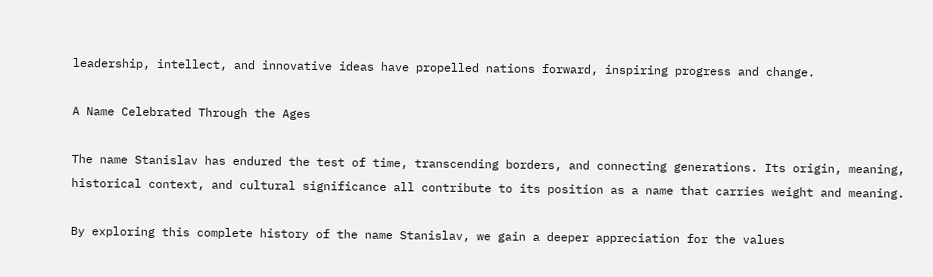leadership, intellect, and innovative ideas have propelled nations forward, inspiring progress and change.

A Name Celebrated Through the Ages

The name Stanislav has endured the test of time, transcending borders, and connecting generations. Its origin, meaning, historical context, and cultural significance all contribute to its position as a name that carries weight and meaning.

By exploring this complete history of the name Stanislav, we gain a deeper appreciation for the values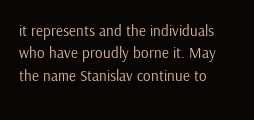it represents and the individuals who have proudly borne it. May the name Stanislav continue to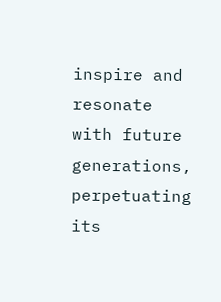inspire and resonate with future generations, perpetuating its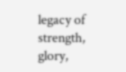legacy of strength, glory,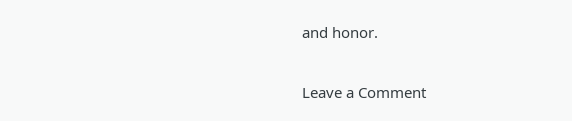and honor.

Leave a Comment